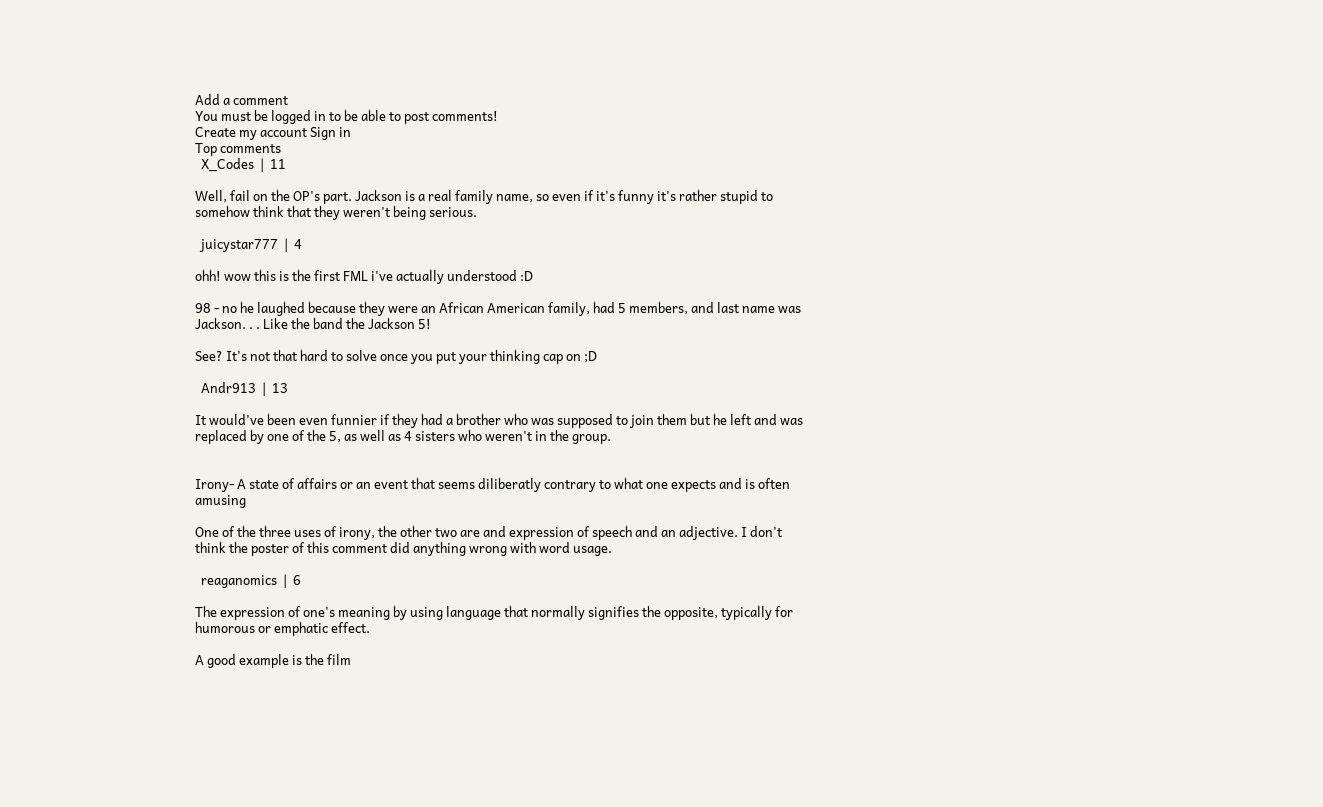Add a comment
You must be logged in to be able to post comments!
Create my account Sign in
Top comments
  X_Codes  |  11

Well, fail on the OP's part. Jackson is a real family name, so even if it's funny it's rather stupid to somehow think that they weren't being serious.

  juicystar777  |  4

ohh! wow this is the first FML i've actually understood :D

98 - no he laughed because they were an African American family, had 5 members, and last name was Jackson. . . Like the band the Jackson 5!

See? It's not that hard to solve once you put your thinking cap on ;D

  Andr913  |  13

It would've been even funnier if they had a brother who was supposed to join them but he left and was replaced by one of the 5, as well as 4 sisters who weren't in the group.


Irony- A state of affairs or an event that seems diliberatly contrary to what one expects and is often amusing

One of the three uses of irony, the other two are and expression of speech and an adjective. I don't think the poster of this comment did anything wrong with word usage.

  reaganomics  |  6

The expression of one's meaning by using language that normally signifies the opposite, typically for humorous or emphatic effect.

A good example is the film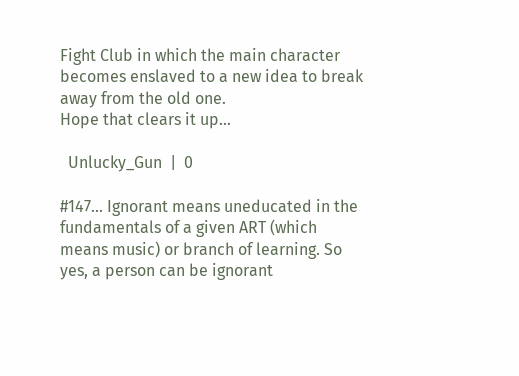Fight Club in which the main character becomes enslaved to a new idea to break away from the old one.
Hope that clears it up...

  Unlucky_Gun  |  0

#147... Ignorant means uneducated in the fundamentals of a given ART (which means music) or branch of learning. So yes, a person can be ignorant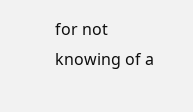for not knowing of a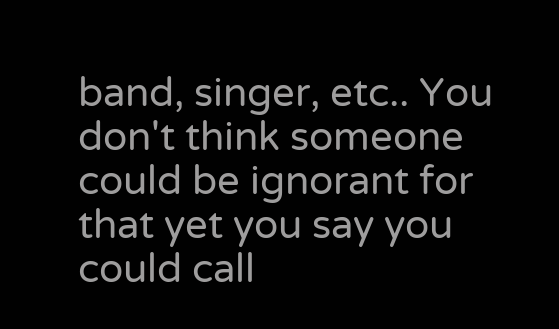band, singer, etc.. You don't think someone could be ignorant for that yet you say you could call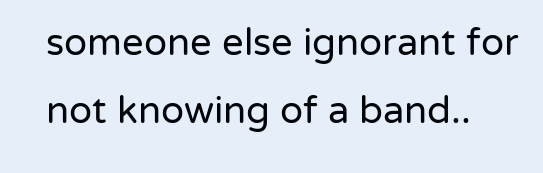someone else ignorant for not knowing of a band..